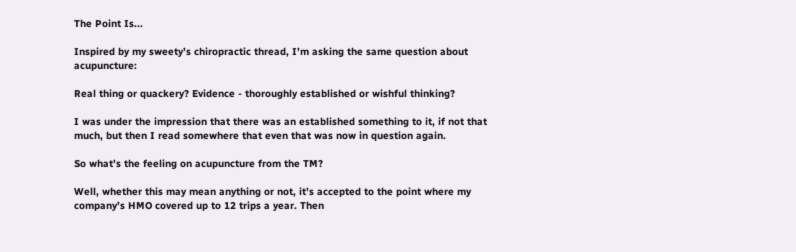The Point Is...

Inspired by my sweety’s chiropractic thread, I’m asking the same question about acupuncture:

Real thing or quackery? Evidence - thoroughly established or wishful thinking?

I was under the impression that there was an established something to it, if not that much, but then I read somewhere that even that was now in question again.

So what’s the feeling on acupuncture from the TM?

Well, whether this may mean anything or not, it’s accepted to the point where my company’s HMO covered up to 12 trips a year. Then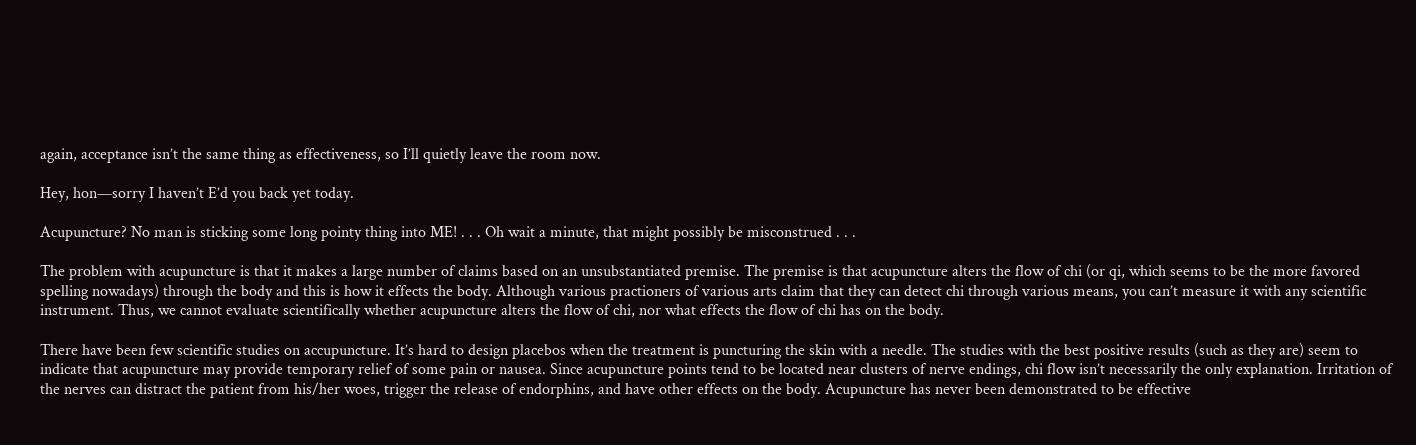again, acceptance isn’t the same thing as effectiveness, so I’ll quietly leave the room now.

Hey, hon—sorry I haven’t E’d you back yet today.

Acupuncture? No man is sticking some long pointy thing into ME! . . . Oh wait a minute, that might possibly be misconstrued . . .

The problem with acupuncture is that it makes a large number of claims based on an unsubstantiated premise. The premise is that acupuncture alters the flow of chi (or qi, which seems to be the more favored spelling nowadays) through the body and this is how it effects the body. Although various practioners of various arts claim that they can detect chi through various means, you can’t measure it with any scientific instrument. Thus, we cannot evaluate scientifically whether acupuncture alters the flow of chi, nor what effects the flow of chi has on the body.

There have been few scientific studies on accupuncture. It’s hard to design placebos when the treatment is puncturing the skin with a needle. The studies with the best positive results (such as they are) seem to indicate that acupuncture may provide temporary relief of some pain or nausea. Since acupuncture points tend to be located near clusters of nerve endings, chi flow isn’t necessarily the only explanation. Irritation of the nerves can distract the patient from his/her woes, trigger the release of endorphins, and have other effects on the body. Acupuncture has never been demonstrated to be effective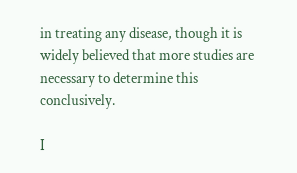in treating any disease, though it is widely believed that more studies are necessary to determine this conclusively.

I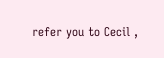refer you to Cecil ,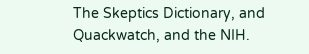The Skeptics Dictionary, and Quackwatch, and the NIH.